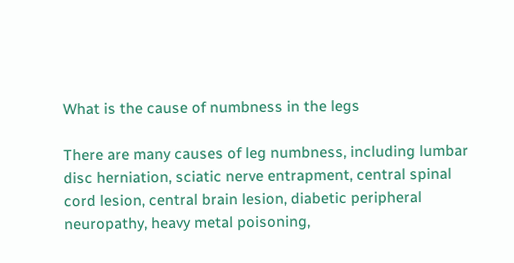What is the cause of numbness in the legs

There are many causes of leg numbness, including lumbar disc herniation, sciatic nerve entrapment, central spinal cord lesion, central brain lesion, diabetic peripheral neuropathy, heavy metal poisoning,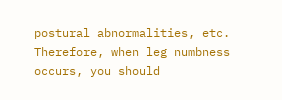postural abnormalities, etc. Therefore, when leg numbness occurs, you should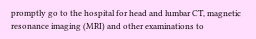promptly go to the hospital for head and lumbar CT, magnetic resonance imaging (MRI) and other examinations to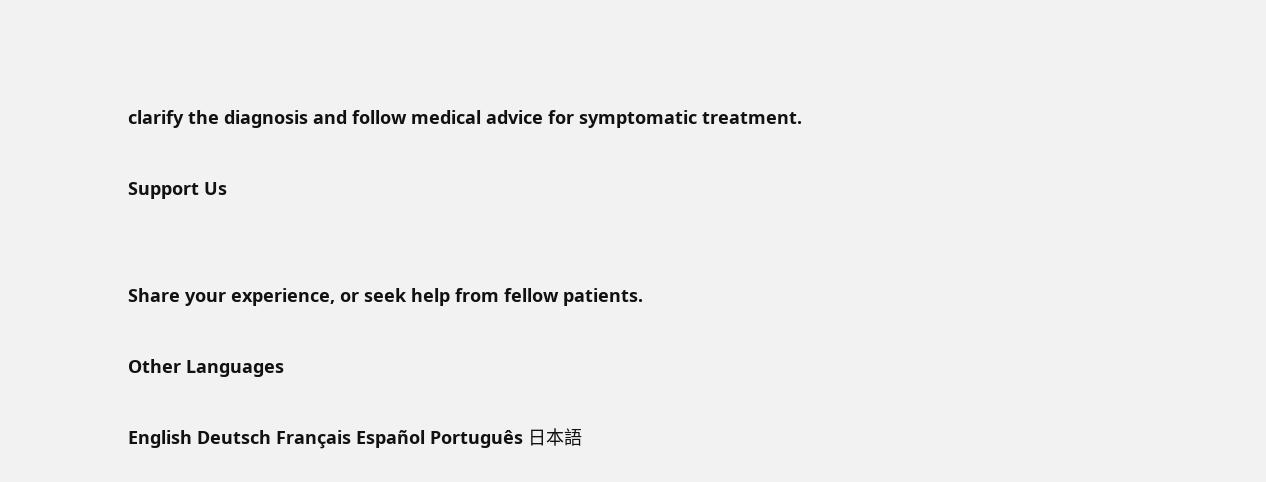clarify the diagnosis and follow medical advice for symptomatic treatment.

Support Us


Share your experience, or seek help from fellow patients.

Other Languages

English Deutsch Français Español Português 日本語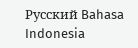Русский Bahasa Indonesia